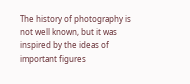The history of photography is not well known, but it was inspired by the ideas of important figures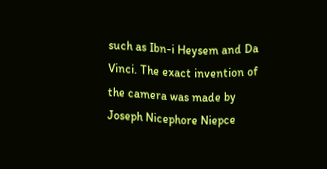such as Ibn-i Heysem and Da Vinci. The exact invention of the camera was made by Joseph Nicephore Niepce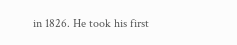in 1826. He took his first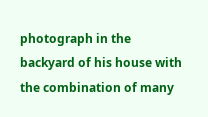photograph in the backyard of his house with the combination of many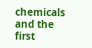chemicals and the first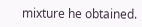mixture he obtained.